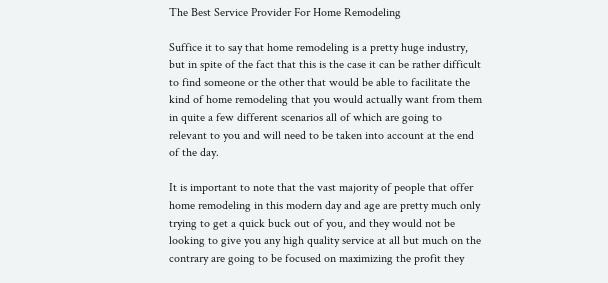The Best Service Provider For Home Remodeling

Suffice it to say that home remodeling is a pretty huge industry, but in spite of the fact that this is the case it can be rather difficult to find someone or the other that would be able to facilitate the kind of home remodeling that you would actually want from them in quite a few different scenarios all of which are going to relevant to you and will need to be taken into account at the end of the day.

It is important to note that the vast majority of people that offer home remodeling in this modern day and age are pretty much only trying to get a quick buck out of you, and they would not be looking to give you any high quality service at all but much on the contrary are going to be focused on maximizing the profit they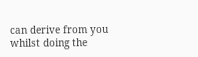can derive from you whilst doing the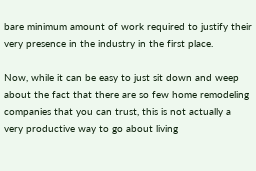bare minimum amount of work required to justify their very presence in the industry in the first place.

Now, while it can be easy to just sit down and weep about the fact that there are so few home remodeling companies that you can trust, this is not actually a very productive way to go about living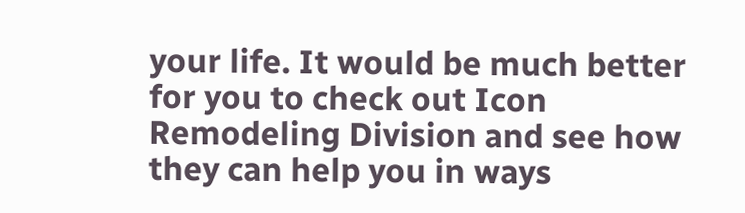your life. It would be much better for you to check out Icon Remodeling Division and see how they can help you in ways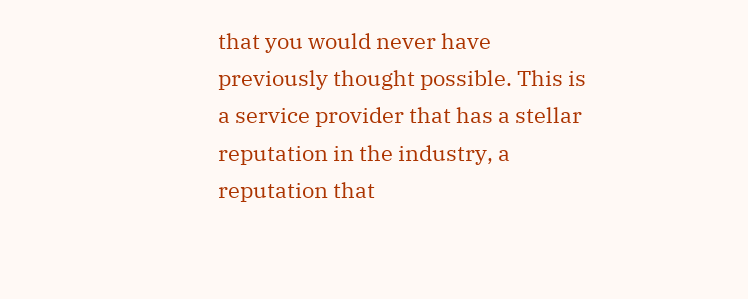that you would never have previously thought possible. This is a service provider that has a stellar reputation in the industry, a reputation that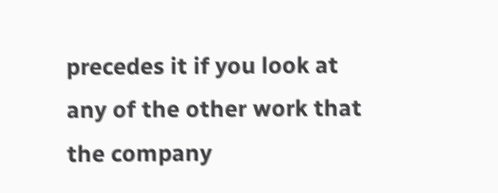precedes it if you look at any of the other work that the company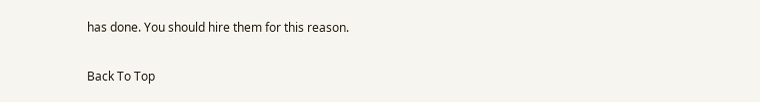has done. You should hire them for this reason.

Back To Top